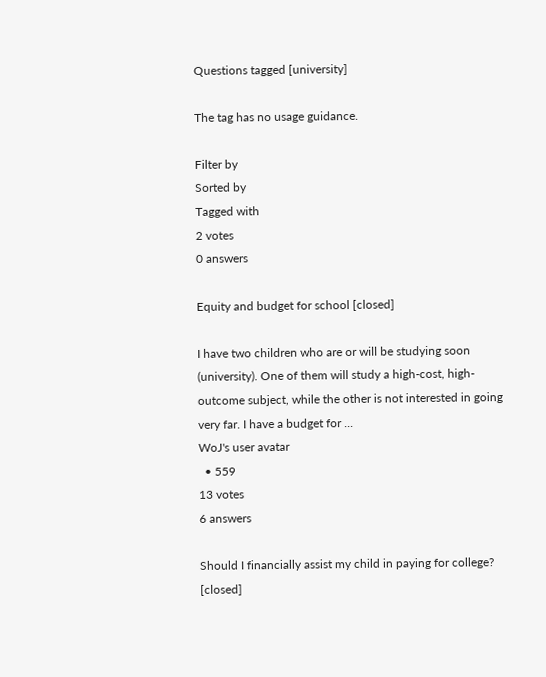Questions tagged [university]

The tag has no usage guidance.

Filter by
Sorted by
Tagged with
2 votes
0 answers

Equity and budget for school [closed]

I have two children who are or will be studying soon (university). One of them will study a high-cost, high-outcome subject, while the other is not interested in going very far. I have a budget for ...
WoJ's user avatar
  • 559
13 votes
6 answers

Should I financially assist my child in paying for college? [closed]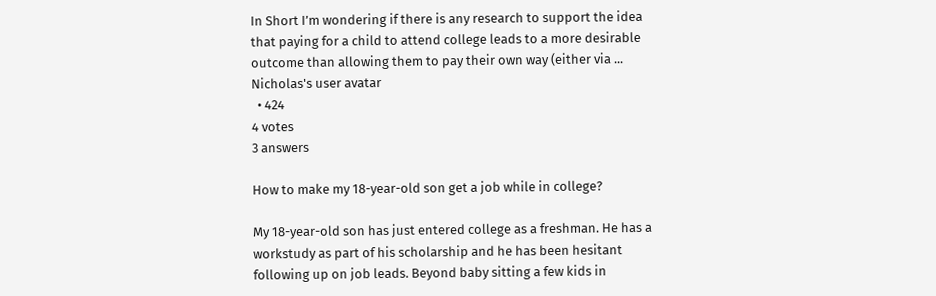In Short I’m wondering if there is any research to support the idea that paying for a child to attend college leads to a more desirable outcome than allowing them to pay their own way (either via ...
Nicholas's user avatar
  • 424
4 votes
3 answers

How to make my 18-year-old son get a job while in college?

My 18-year-old son has just entered college as a freshman. He has a workstudy as part of his scholarship and he has been hesitant following up on job leads. Beyond baby sitting a few kids in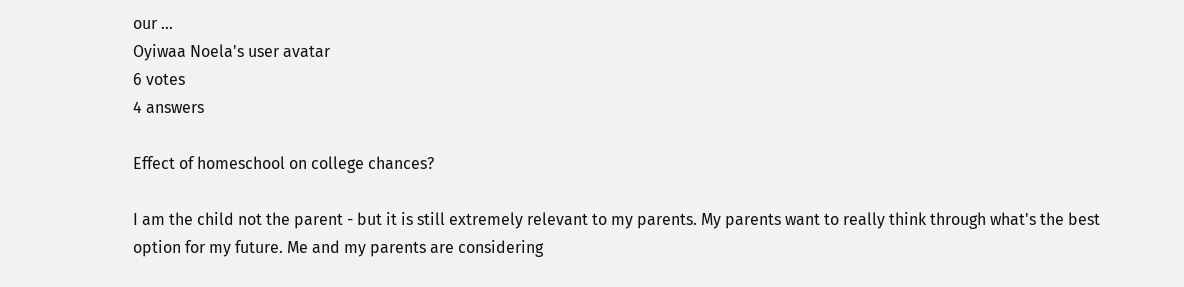our ...
Oyiwaa Noela's user avatar
6 votes
4 answers

Effect of homeschool on college chances?

I am the child not the parent - but it is still extremely relevant to my parents. My parents want to really think through what's the best option for my future. Me and my parents are considering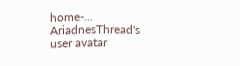home-...
AriadnesThread's user avatar